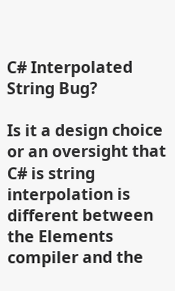C# Interpolated String Bug?

Is it a design choice or an oversight that C# is string interpolation is different between the Elements compiler and the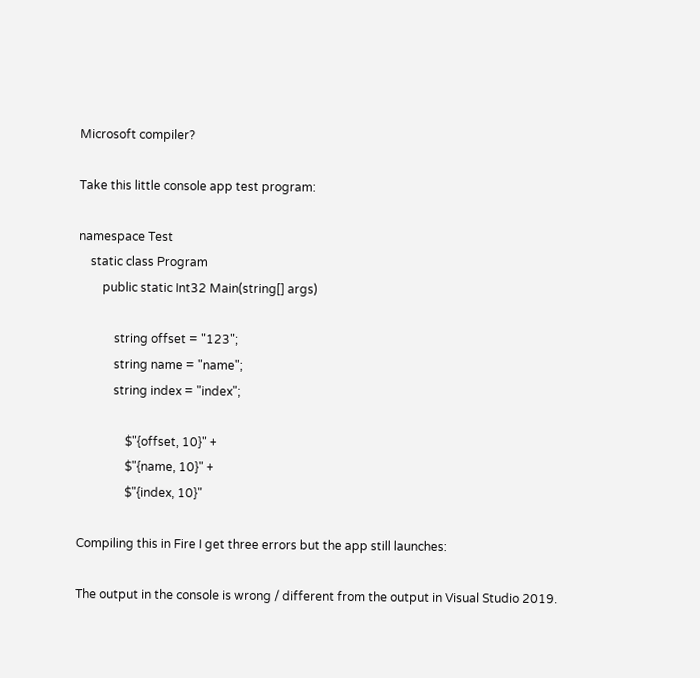Microsoft compiler?

Take this little console app test program:

namespace Test
    static class Program
        public static Int32 Main(string[] args)

            string offset = "123";
            string name = "name";
            string index = "index";

                $"{offset, 10}" +
                $"{name, 10}" +
                $"{index, 10}"

Compiling this in Fire I get three errors but the app still launches:

The output in the console is wrong / different from the output in Visual Studio 2019.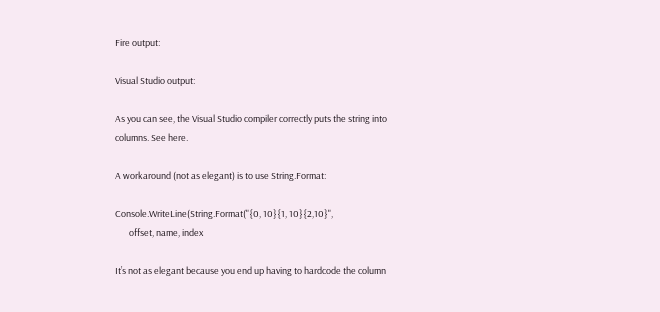Fire output:

Visual Studio output:

As you can see, the Visual Studio compiler correctly puts the string into columns. See here.

A workaround (not as elegant) is to use String.Format:

Console.WriteLine(String.Format("{0, 10}{1, 10}{2,10}",
       offset, name, index

It’s not as elegant because you end up having to hardcode the column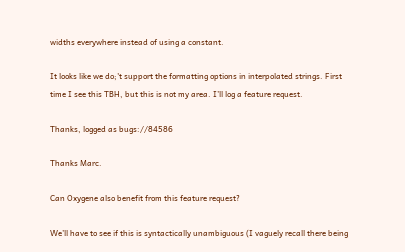widths everywhere instead of using a constant.

It looks like we do;'t support the formatting options in interpolated strings. First time I see this TBH, but this is not my area. I’ll log a feature request.

Thanks, logged as bugs://84586

Thanks Marc.

Can Oxygene also benefit from this feature request?

We’ll have to see if this is syntactically unambiguous (I vaguely recall there being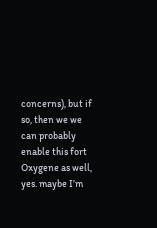concerns), but if so, then we we can probably enable this fort Oxygene as well, yes. maybe I’m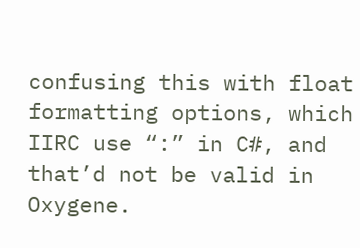confusing this with float formatting options, which IIRC use “:” in C#, and that’d not be valid in Oxygene.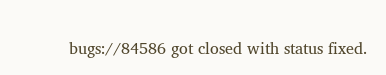bugs://84586 got closed with status fixed.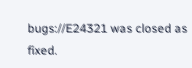bugs://E24321 was closed as fixed.